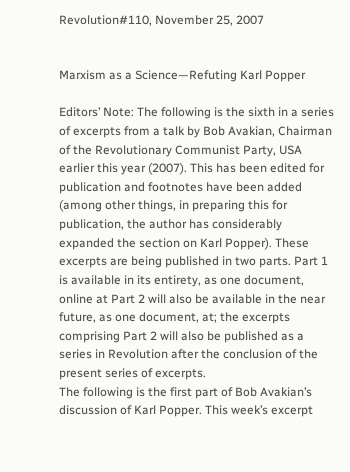Revolution#110, November 25, 2007


Marxism as a Science—Refuting Karl Popper

Editors’ Note: The following is the sixth in a series of excerpts from a talk by Bob Avakian, Chairman of the Revolutionary Communist Party, USA earlier this year (2007). This has been edited for publication and footnotes have been added (among other things, in preparing this for publication, the author has considerably expanded the section on Karl Popper). These excerpts are being published in two parts. Part 1 is available in its entirety, as one document, online at Part 2 will also be available in the near future, as one document, at; the excerpts comprising Part 2 will also be published as a series in Revolution after the conclusion of the present series of excerpts.
The following is the first part of Bob Avakian’s discussion of Karl Popper. This week’s excerpt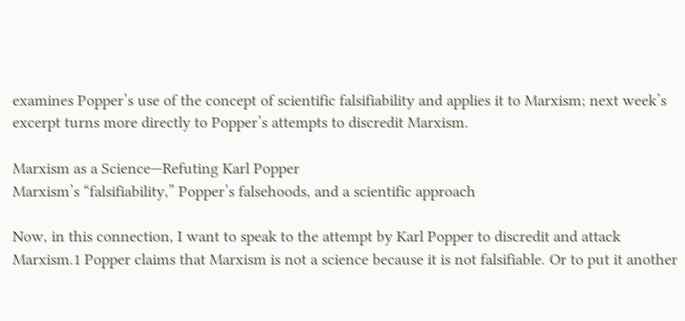examines Popper’s use of the concept of scientific falsifiability and applies it to Marxism; next week’s excerpt turns more directly to Popper’s attempts to discredit Marxism.

Marxism as a Science—Refuting Karl Popper
Marxism’s “falsifiability,” Popper’s falsehoods, and a scientific approach

Now, in this connection, I want to speak to the attempt by Karl Popper to discredit and attack Marxism.1 Popper claims that Marxism is not a science because it is not falsifiable. Or to put it another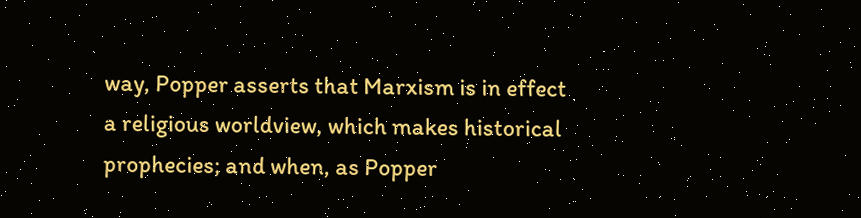way, Popper asserts that Marxism is in effect a religious worldview, which makes historical prophecies; and when, as Popper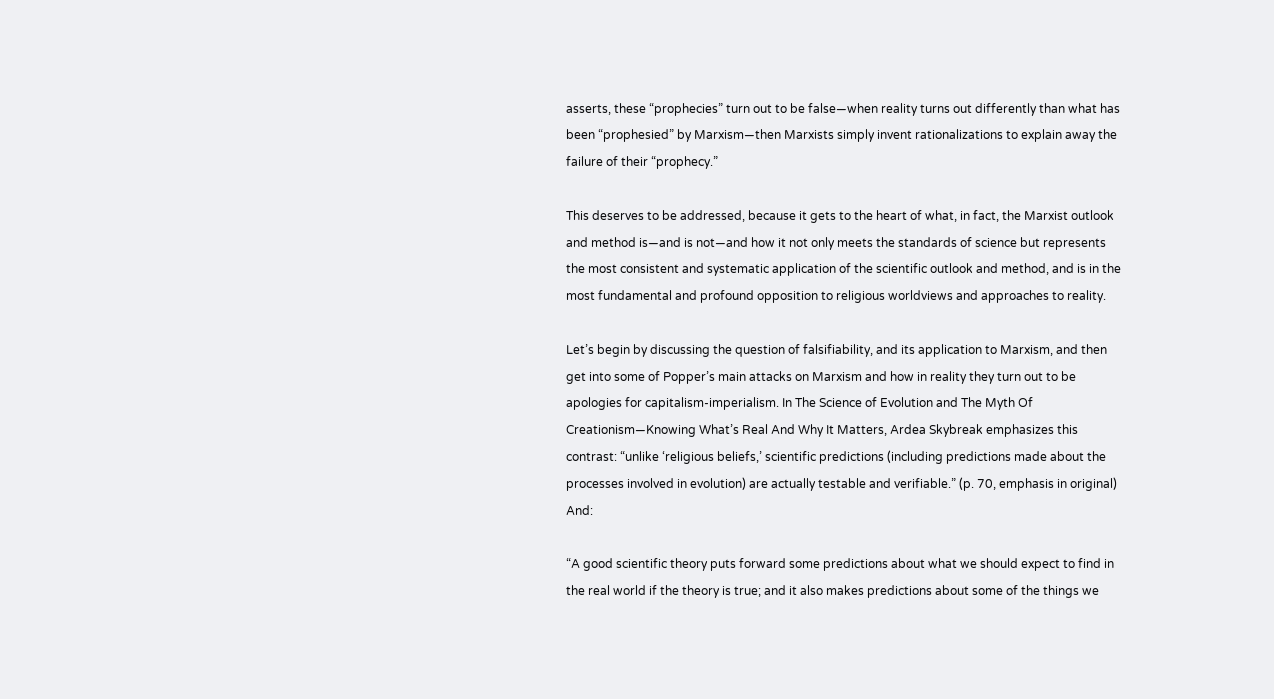asserts, these “prophecies” turn out to be false—when reality turns out differently than what has been “prophesied” by Marxism—then Marxists simply invent rationalizations to explain away the failure of their “prophecy.”

This deserves to be addressed, because it gets to the heart of what, in fact, the Marxist outlook and method is—and is not—and how it not only meets the standards of science but represents the most consistent and systematic application of the scientific outlook and method, and is in the most fundamental and profound opposition to religious worldviews and approaches to reality.

Let’s begin by discussing the question of falsifiability, and its application to Marxism, and then get into some of Popper’s main attacks on Marxism and how in reality they turn out to be apologies for capitalism-imperialism. In The Science of Evolution and The Myth Of Creationism—Knowing What’s Real And Why It Matters, Ardea Skybreak emphasizes this contrast: “unlike ‘religious beliefs,’ scientific predictions (including predictions made about the processes involved in evolution) are actually testable and verifiable.” (p. 70, emphasis in original) And:

“A good scientific theory puts forward some predictions about what we should expect to find in the real world if the theory is true; and it also makes predictions about some of the things we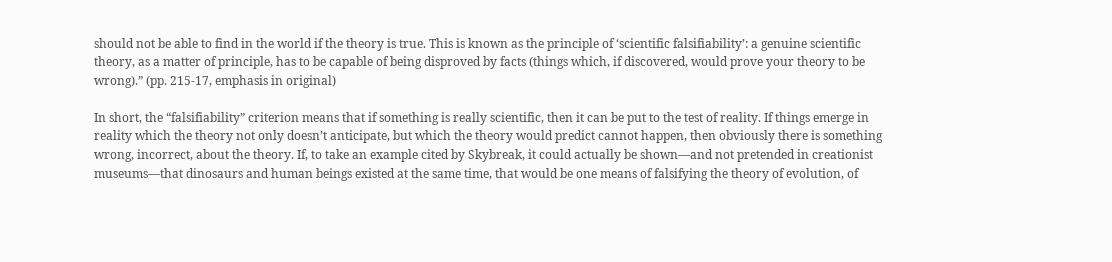should not be able to find in the world if the theory is true. This is known as the principle of ‘scientific falsifiability’: a genuine scientific theory, as a matter of principle, has to be capable of being disproved by facts (things which, if discovered, would prove your theory to be wrong).” (pp. 215-17, emphasis in original)

In short, the “falsifiability” criterion means that if something is really scientific, then it can be put to the test of reality. If things emerge in reality which the theory not only doesn’t anticipate, but which the theory would predict cannot happen, then obviously there is something wrong, incorrect, about the theory. If, to take an example cited by Skybreak, it could actually be shown—and not pretended in creationist museums—that dinosaurs and human beings existed at the same time, that would be one means of falsifying the theory of evolution, of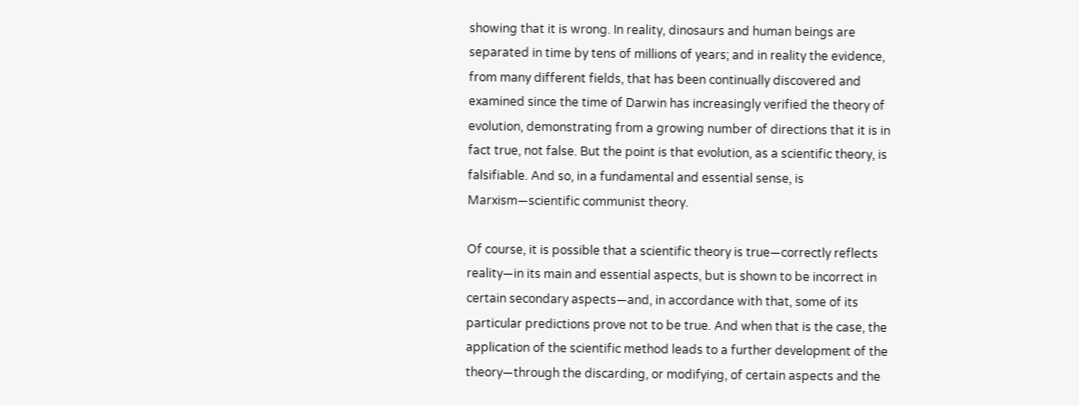showing that it is wrong. In reality, dinosaurs and human beings are separated in time by tens of millions of years; and in reality the evidence, from many different fields, that has been continually discovered and examined since the time of Darwin has increasingly verified the theory of evolution, demonstrating from a growing number of directions that it is in fact true, not false. But the point is that evolution, as a scientific theory, is falsifiable. And so, in a fundamental and essential sense, is Marxism—scientific communist theory.

Of course, it is possible that a scientific theory is true—correctly reflects reality—in its main and essential aspects, but is shown to be incorrect in certain secondary aspects—and, in accordance with that, some of its particular predictions prove not to be true. And when that is the case, the application of the scientific method leads to a further development of the theory—through the discarding, or modifying, of certain aspects and the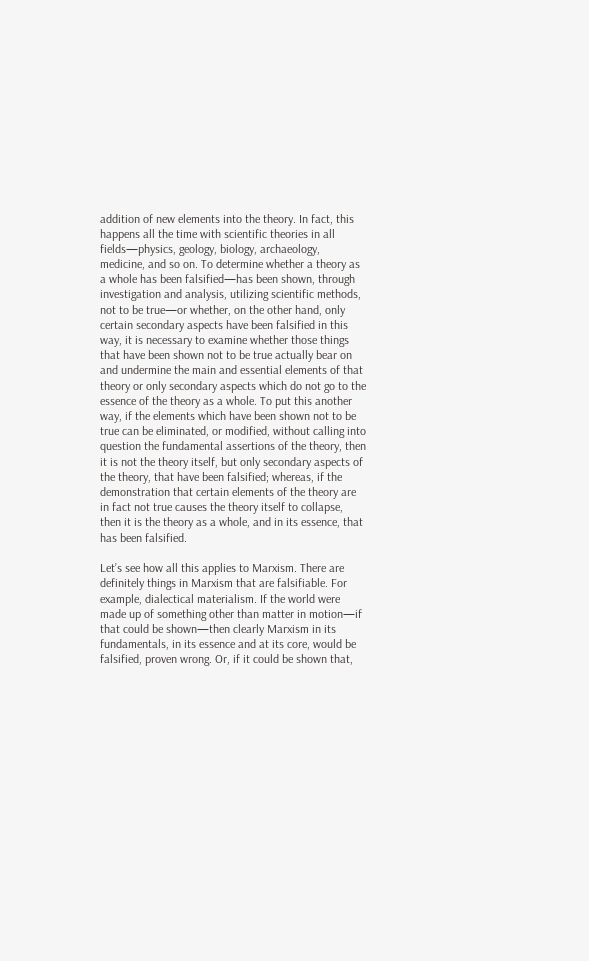addition of new elements into the theory. In fact, this happens all the time with scientific theories in all fields—physics, geology, biology, archaeology, medicine, and so on. To determine whether a theory as a whole has been falsified—has been shown, through investigation and analysis, utilizing scientific methods, not to be true—or whether, on the other hand, only certain secondary aspects have been falsified in this way, it is necessary to examine whether those things that have been shown not to be true actually bear on and undermine the main and essential elements of that theory or only secondary aspects which do not go to the essence of the theory as a whole. To put this another way, if the elements which have been shown not to be true can be eliminated, or modified, without calling into question the fundamental assertions of the theory, then it is not the theory itself, but only secondary aspects of the theory, that have been falsified; whereas, if the demonstration that certain elements of the theory are in fact not true causes the theory itself to collapse, then it is the theory as a whole, and in its essence, that has been falsified.

Let’s see how all this applies to Marxism. There are definitely things in Marxism that are falsifiable. For example, dialectical materialism. If the world were made up of something other than matter in motion—if that could be shown—then clearly Marxism in its fundamentals, in its essence and at its core, would be falsified, proven wrong. Or, if it could be shown that,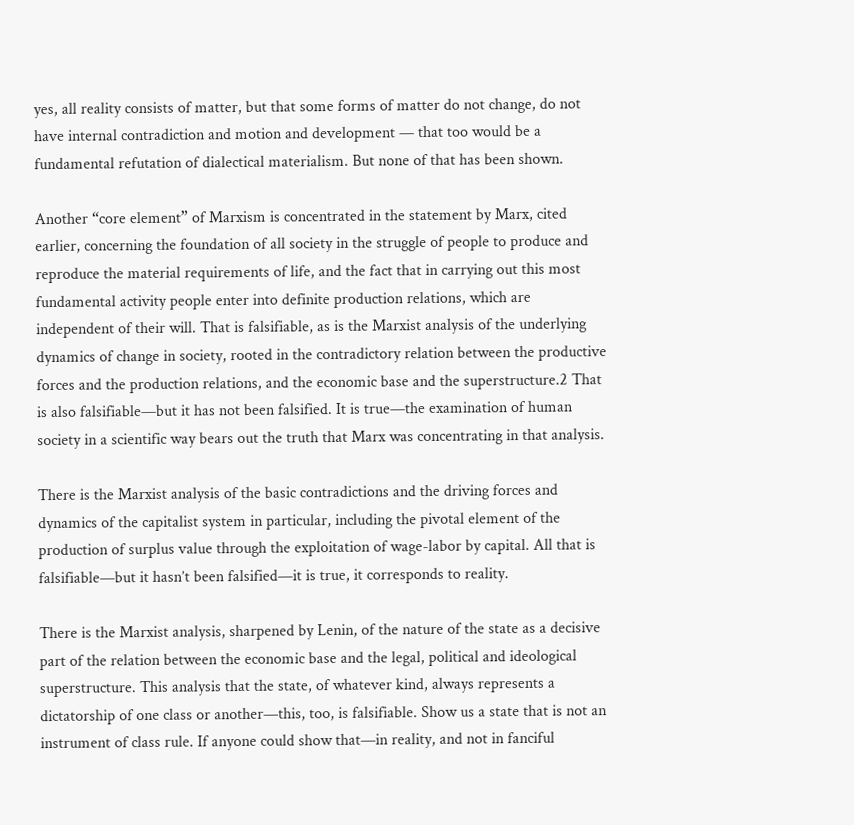yes, all reality consists of matter, but that some forms of matter do not change, do not have internal contradiction and motion and development — that too would be a fundamental refutation of dialectical materialism. But none of that has been shown.

Another “core element” of Marxism is concentrated in the statement by Marx, cited earlier, concerning the foundation of all society in the struggle of people to produce and reproduce the material requirements of life, and the fact that in carrying out this most fundamental activity people enter into definite production relations, which are independent of their will. That is falsifiable, as is the Marxist analysis of the underlying dynamics of change in society, rooted in the contradictory relation between the productive forces and the production relations, and the economic base and the superstructure.2 That is also falsifiable—but it has not been falsified. It is true—the examination of human society in a scientific way bears out the truth that Marx was concentrating in that analysis.

There is the Marxist analysis of the basic contradictions and the driving forces and dynamics of the capitalist system in particular, including the pivotal element of the production of surplus value through the exploitation of wage-labor by capital. All that is falsifiable—but it hasn’t been falsified—it is true, it corresponds to reality.

There is the Marxist analysis, sharpened by Lenin, of the nature of the state as a decisive part of the relation between the economic base and the legal, political and ideological superstructure. This analysis that the state, of whatever kind, always represents a dictatorship of one class or another—this, too, is falsifiable. Show us a state that is not an instrument of class rule. If anyone could show that—in reality, and not in fanciful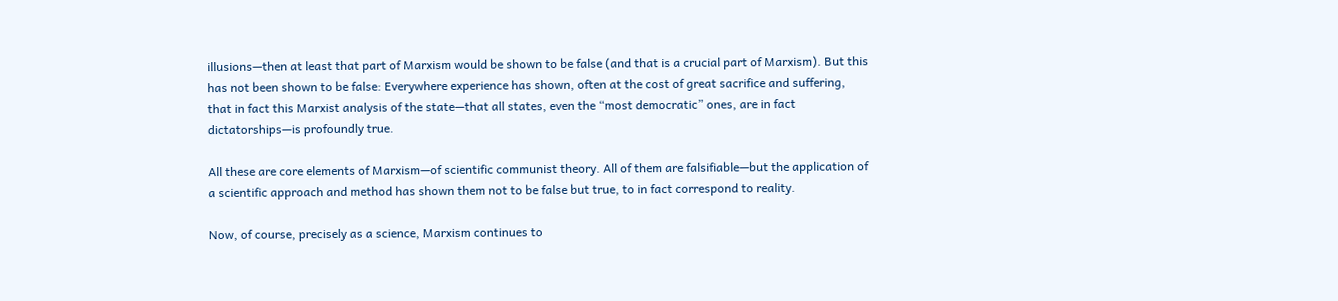illusions—then at least that part of Marxism would be shown to be false (and that is a crucial part of Marxism). But this has not been shown to be false: Everywhere experience has shown, often at the cost of great sacrifice and suffering, that in fact this Marxist analysis of the state—that all states, even the “most democratic” ones, are in fact dictatorships—is profoundly true.

All these are core elements of Marxism—of scientific communist theory. All of them are falsifiable—but the application of a scientific approach and method has shown them not to be false but true, to in fact correspond to reality.

Now, of course, precisely as a science, Marxism continues to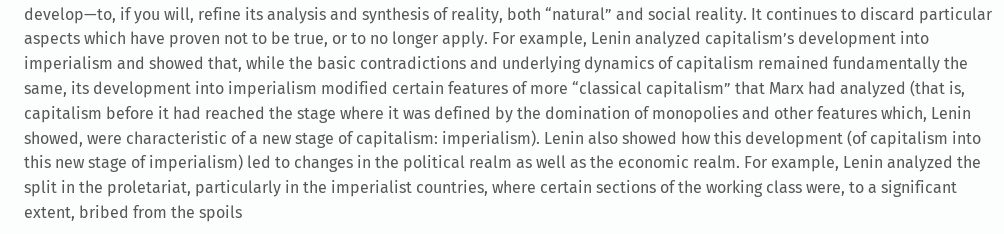develop—to, if you will, refine its analysis and synthesis of reality, both “natural” and social reality. It continues to discard particular aspects which have proven not to be true, or to no longer apply. For example, Lenin analyzed capitalism’s development into imperialism and showed that, while the basic contradictions and underlying dynamics of capitalism remained fundamentally the same, its development into imperialism modified certain features of more “classical capitalism” that Marx had analyzed (that is, capitalism before it had reached the stage where it was defined by the domination of monopolies and other features which, Lenin showed, were characteristic of a new stage of capitalism: imperialism). Lenin also showed how this development (of capitalism into this new stage of imperialism) led to changes in the political realm as well as the economic realm. For example, Lenin analyzed the split in the proletariat, particularly in the imperialist countries, where certain sections of the working class were, to a significant extent, bribed from the spoils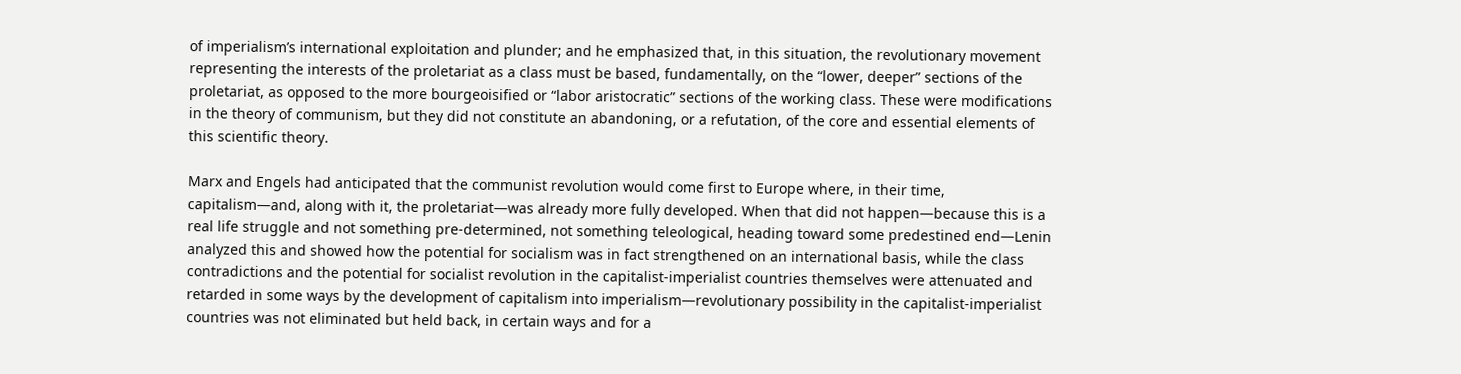of imperialism’s international exploitation and plunder; and he emphasized that, in this situation, the revolutionary movement representing the interests of the proletariat as a class must be based, fundamentally, on the “lower, deeper” sections of the proletariat, as opposed to the more bourgeoisified or “labor aristocratic” sections of the working class. These were modifications in the theory of communism, but they did not constitute an abandoning, or a refutation, of the core and essential elements of this scientific theory.

Marx and Engels had anticipated that the communist revolution would come first to Europe where, in their time, capitalism—and, along with it, the proletariat—was already more fully developed. When that did not happen—because this is a real life struggle and not something pre-determined, not something teleological, heading toward some predestined end—Lenin analyzed this and showed how the potential for socialism was in fact strengthened on an international basis, while the class contradictions and the potential for socialist revolution in the capitalist-imperialist countries themselves were attenuated and retarded in some ways by the development of capitalism into imperialism—revolutionary possibility in the capitalist-imperialist countries was not eliminated but held back, in certain ways and for a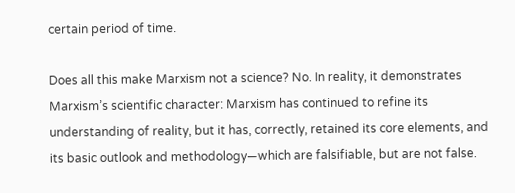certain period of time.

Does all this make Marxism not a science? No. In reality, it demonstrates Marxism’s scientific character: Marxism has continued to refine its understanding of reality, but it has, correctly, retained its core elements, and its basic outlook and methodology—which are falsifiable, but are not false.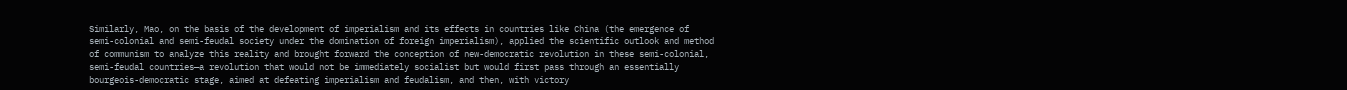Similarly, Mao, on the basis of the development of imperialism and its effects in countries like China (the emergence of semi-colonial and semi-feudal society under the domination of foreign imperialism), applied the scientific outlook and method of communism to analyze this reality and brought forward the conception of new-democratic revolution in these semi-colonial, semi-feudal countries—a revolution that would not be immediately socialist but would first pass through an essentially bourgeois-democratic stage, aimed at defeating imperialism and feudalism, and then, with victory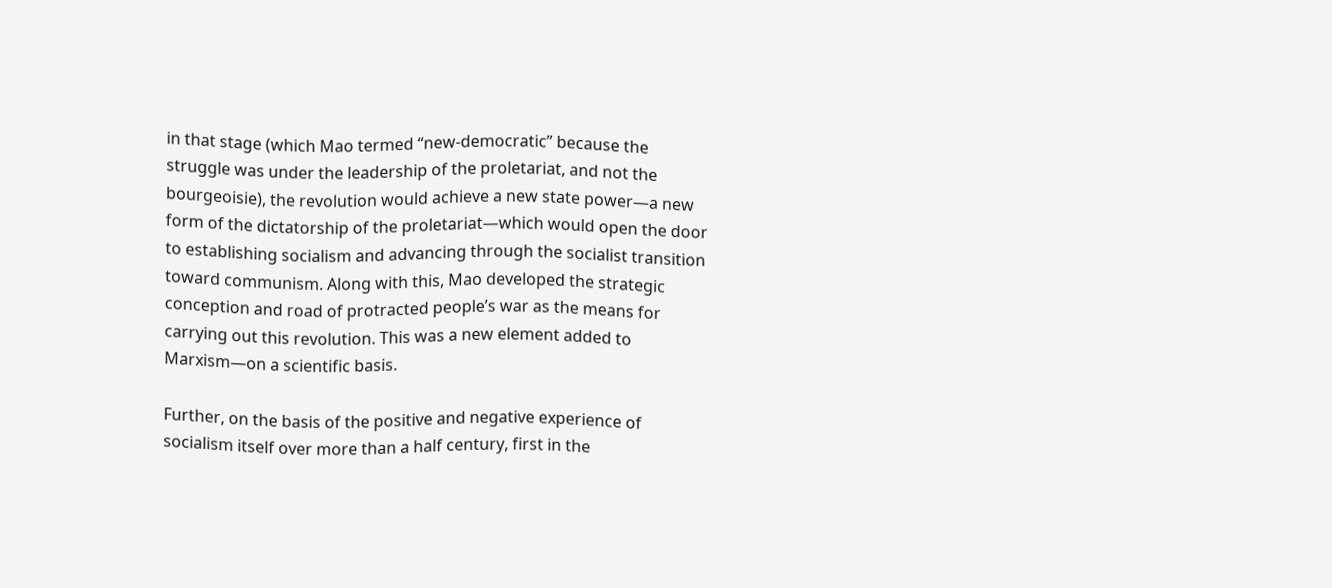in that stage (which Mao termed “new-democratic” because the struggle was under the leadership of the proletariat, and not the bourgeoisie), the revolution would achieve a new state power—a new form of the dictatorship of the proletariat—which would open the door to establishing socialism and advancing through the socialist transition toward communism. Along with this, Mao developed the strategic conception and road of protracted people’s war as the means for carrying out this revolution. This was a new element added to Marxism—on a scientific basis.

Further, on the basis of the positive and negative experience of socialism itself over more than a half century, first in the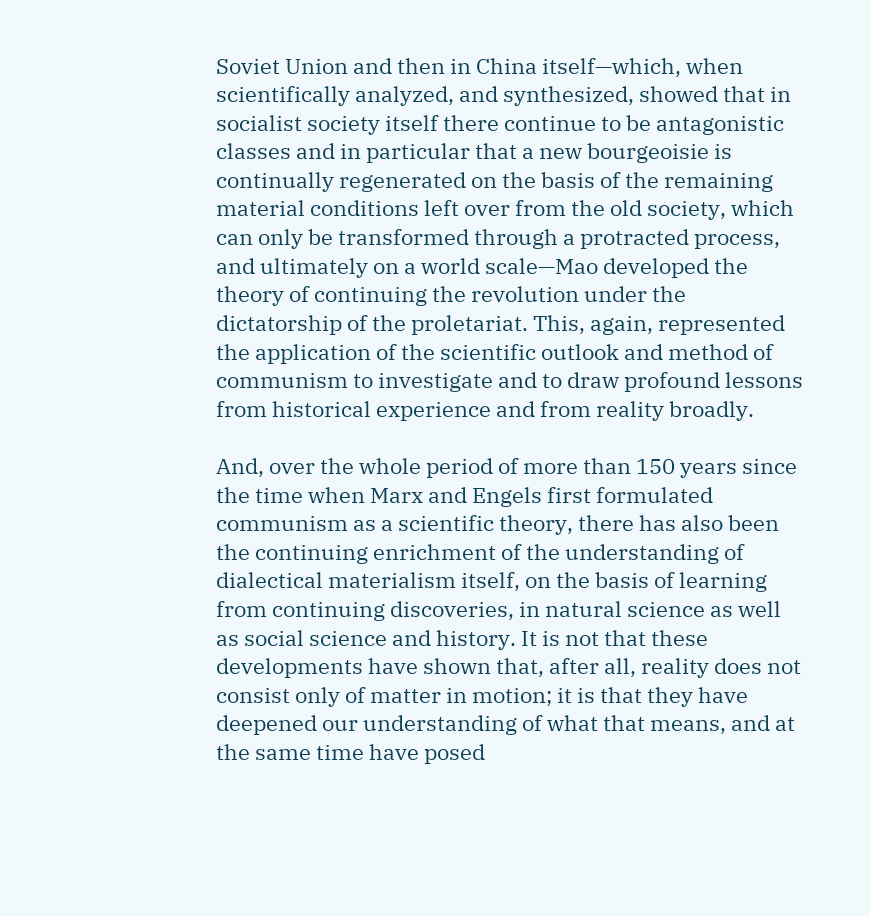Soviet Union and then in China itself—which, when scientifically analyzed, and synthesized, showed that in socialist society itself there continue to be antagonistic classes and in particular that a new bourgeoisie is continually regenerated on the basis of the remaining material conditions left over from the old society, which can only be transformed through a protracted process, and ultimately on a world scale—Mao developed the theory of continuing the revolution under the dictatorship of the proletariat. This, again, represented the application of the scientific outlook and method of communism to investigate and to draw profound lessons from historical experience and from reality broadly.

And, over the whole period of more than 150 years since the time when Marx and Engels first formulated communism as a scientific theory, there has also been the continuing enrichment of the understanding of dialectical materialism itself, on the basis of learning from continuing discoveries, in natural science as well as social science and history. It is not that these developments have shown that, after all, reality does not consist only of matter in motion; it is that they have deepened our understanding of what that means, and at the same time have posed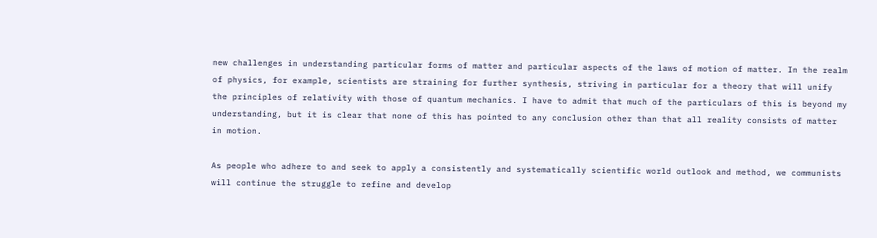new challenges in understanding particular forms of matter and particular aspects of the laws of motion of matter. In the realm of physics, for example, scientists are straining for further synthesis, striving in particular for a theory that will unify the principles of relativity with those of quantum mechanics. I have to admit that much of the particulars of this is beyond my understanding, but it is clear that none of this has pointed to any conclusion other than that all reality consists of matter in motion.

As people who adhere to and seek to apply a consistently and systematically scientific world outlook and method, we communists will continue the struggle to refine and develop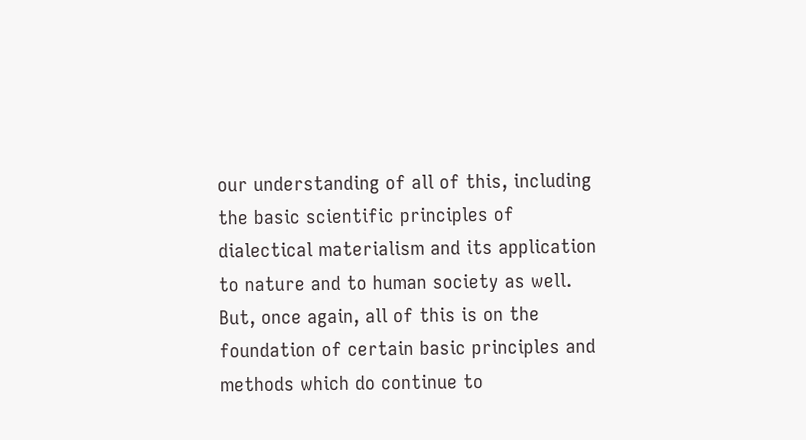our understanding of all of this, including the basic scientific principles of dialectical materialism and its application to nature and to human society as well. But, once again, all of this is on the foundation of certain basic principles and methods which do continue to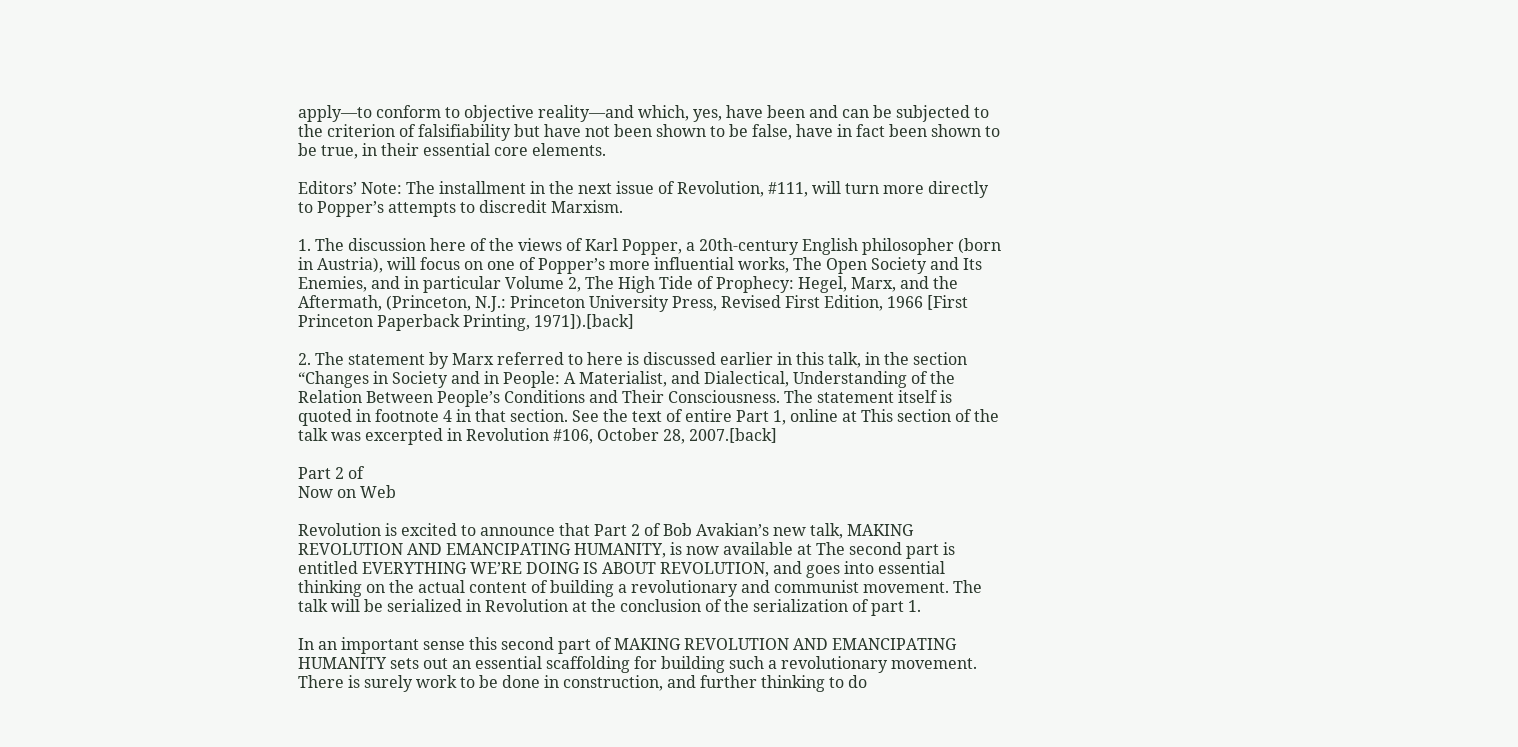apply—to conform to objective reality—and which, yes, have been and can be subjected to the criterion of falsifiability but have not been shown to be false, have in fact been shown to be true, in their essential core elements.

Editors’ Note: The installment in the next issue of Revolution, #111, will turn more directly to Popper’s attempts to discredit Marxism.

1. The discussion here of the views of Karl Popper, a 20th-century English philosopher (born in Austria), will focus on one of Popper’s more influential works, The Open Society and Its Enemies, and in particular Volume 2, The High Tide of Prophecy: Hegel, Marx, and the Aftermath, (Princeton, N.J.: Princeton University Press, Revised First Edition, 1966 [First Princeton Paperback Printing, 1971]).[back]

2. The statement by Marx referred to here is discussed earlier in this talk, in the section “Changes in Society and in People: A Materialist, and Dialectical, Understanding of the Relation Between People’s Conditions and Their Consciousness. The statement itself is quoted in footnote 4 in that section. See the text of entire Part 1, online at This section of the talk was excerpted in Revolution #106, October 28, 2007.[back]

Part 2 of
Now on Web

Revolution is excited to announce that Part 2 of Bob Avakian’s new talk, MAKING REVOLUTION AND EMANCIPATING HUMANITY, is now available at The second part is entitled EVERYTHING WE’RE DOING IS ABOUT REVOLUTION, and goes into essential thinking on the actual content of building a revolutionary and communist movement. The talk will be serialized in Revolution at the conclusion of the serialization of part 1.

In an important sense this second part of MAKING REVOLUTION AND EMANCIPATING HUMANITY sets out an essential scaffolding for building such a revolutionary movement. There is surely work to be done in construction, and further thinking to do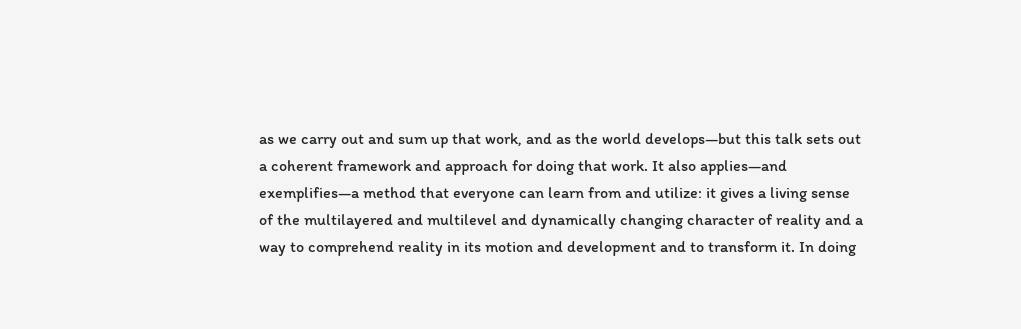as we carry out and sum up that work, and as the world develops—but this talk sets out a coherent framework and approach for doing that work. It also applies—and exemplifies—a method that everyone can learn from and utilize: it gives a living sense of the multilayered and multilevel and dynamically changing character of reality and a way to comprehend reality in its motion and development and to transform it. In doing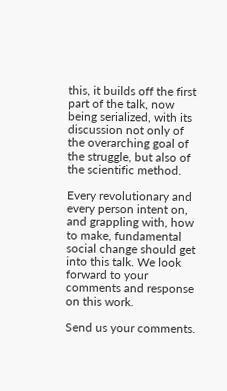this, it builds off the first part of the talk, now being serialized, with its discussion not only of the overarching goal of the struggle, but also of the scientific method.

Every revolutionary and every person intent on, and grappling with, how to make, fundamental social change should get into this talk. We look forward to your comments and response on this work.

Send us your comments.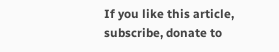If you like this article, subscribe, donate to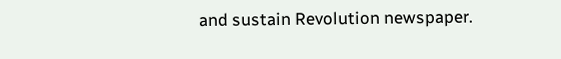and sustain Revolution newspaper.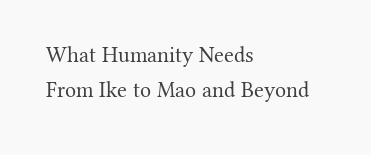What Humanity Needs
From Ike to Mao and Beyond